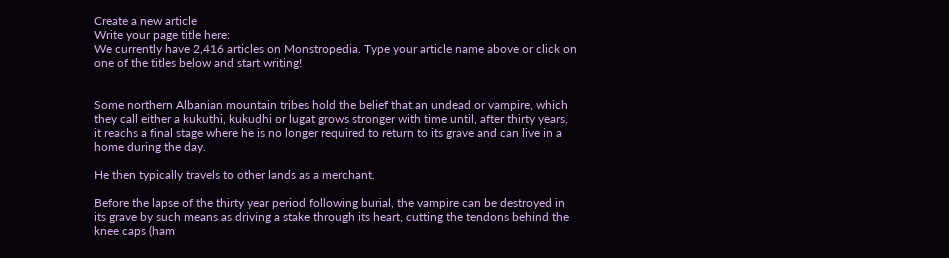Create a new article
Write your page title here:
We currently have 2,416 articles on Monstropedia. Type your article name above or click on one of the titles below and start writing!


Some northern Albanian mountain tribes hold the belief that an undead or vampire, which they call either a kukuthi, kukudhi or lugat grows stronger with time until, after thirty years, it reachs a final stage where he is no longer required to return to its grave and can live in a home during the day.

He then typically travels to other lands as a merchant.

Before the lapse of the thirty year period following burial, the vampire can be destroyed in its grave by such means as driving a stake through its heart, cutting the tendons behind the knee caps (ham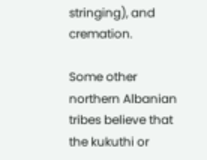stringing), and cremation.

Some other northern Albanian tribes believe that the kukuthi or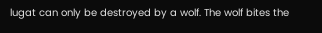lugat can only be destroyed by a wolf. The wolf bites the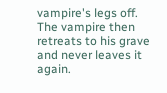vampire's legs off. The vampire then retreats to his grave and never leaves it again.